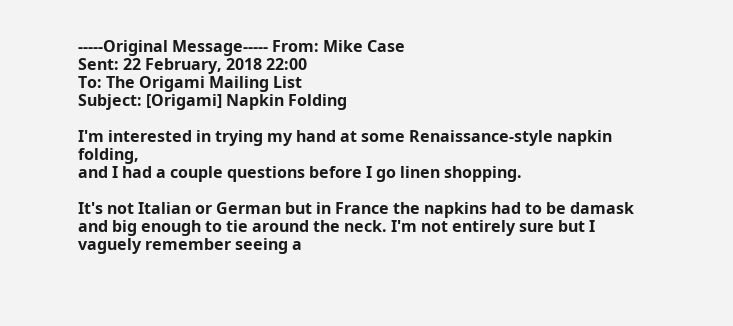-----Original Message----- From: Mike Case
Sent: 22 February, 2018 22:00
To: The Origami Mailing List
Subject: [Origami] Napkin Folding

I'm interested in trying my hand at some Renaissance-style napkin folding,
and I had a couple questions before I go linen shopping.

It's not Italian or German but in France the napkins had to be damask and big enough to tie around the neck. I'm not entirely sure but I vaguely remember seeing a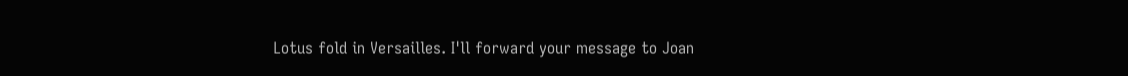Lotus fold in Versailles. I'll forward your message to Joan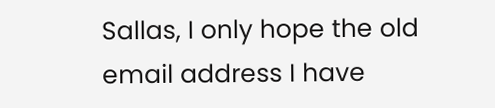Sallas, I only hope the old email address I have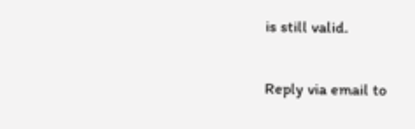is still valid.


Reply via email to